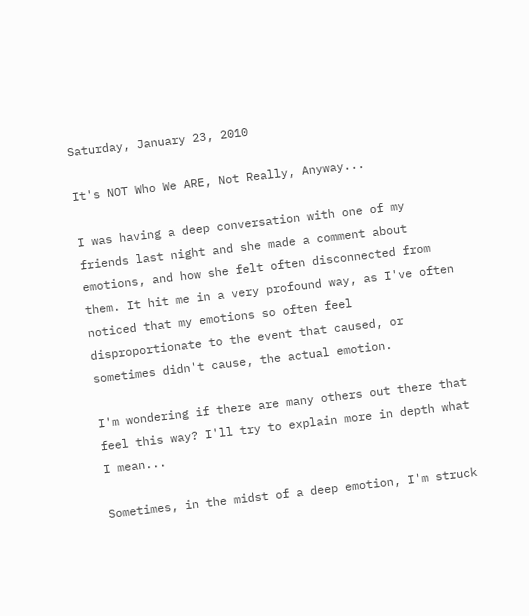Saturday, January 23, 2010

It's NOT Who We ARE, Not Really, Anyway...

I was having a deep conversation with one of my friends last night and she made a comment about emotions, and how she felt often disconnected from them. It hit me in a very profound way, as I've often noticed that my emotions so often feel disproportionate to the event that caused, or sometimes didn't cause, the actual emotion.

I'm wondering if there are many others out there that feel this way? I'll try to explain more in depth what I mean...

Sometimes, in the midst of a deep emotion, I'm struck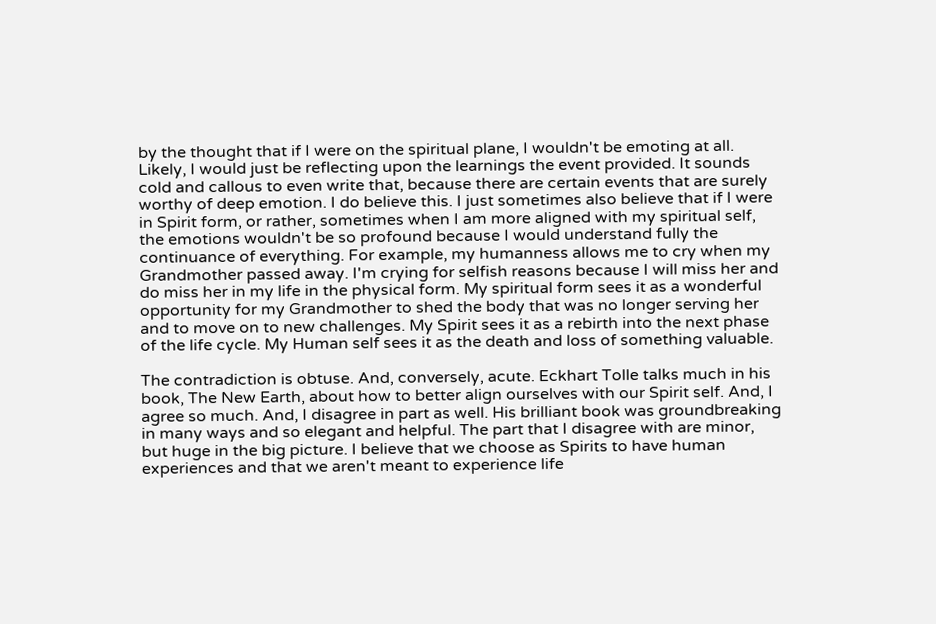by the thought that if I were on the spiritual plane, I wouldn't be emoting at all. Likely, I would just be reflecting upon the learnings the event provided. It sounds cold and callous to even write that, because there are certain events that are surely worthy of deep emotion. I do believe this. I just sometimes also believe that if I were in Spirit form, or rather, sometimes when I am more aligned with my spiritual self, the emotions wouldn't be so profound because I would understand fully the continuance of everything. For example, my humanness allows me to cry when my Grandmother passed away. I'm crying for selfish reasons because I will miss her and do miss her in my life in the physical form. My spiritual form sees it as a wonderful opportunity for my Grandmother to shed the body that was no longer serving her and to move on to new challenges. My Spirit sees it as a rebirth into the next phase of the life cycle. My Human self sees it as the death and loss of something valuable.

The contradiction is obtuse. And, conversely, acute. Eckhart Tolle talks much in his book, The New Earth, about how to better align ourselves with our Spirit self. And, I agree so much. And, I disagree in part as well. His brilliant book was groundbreaking in many ways and so elegant and helpful. The part that I disagree with are minor, but huge in the big picture. I believe that we choose as Spirits to have human experiences and that we aren't meant to experience life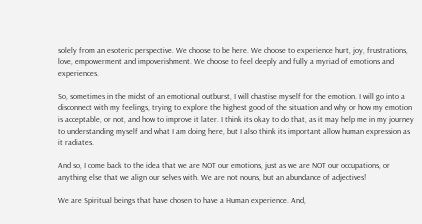solely from an esoteric perspective. We choose to be here. We choose to experience hurt, joy, frustrations, love, empowerment and impoverishment. We choose to feel deeply and fully a myriad of emotions and experiences.

So, sometimes in the midst of an emotional outburst, I will chastise myself for the emotion. I will go into a disconnect with my feelings, trying to explore the highest good of the situation and why or how my emotion is acceptable, or not, and how to improve it later. I think its okay to do that, as it may help me in my journey to understanding myself and what I am doing here, but I also think its important allow human expression as it radiates.

And so, I come back to the idea that we are NOT our emotions, just as we are NOT our occupations, or anything else that we align our selves with. We are not nouns, but an abundance of adjectives!

We are Spiritual beings that have chosen to have a Human experience. And,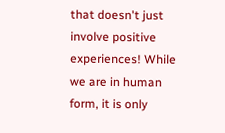that doesn't just involve positive experiences! While we are in human form, it is only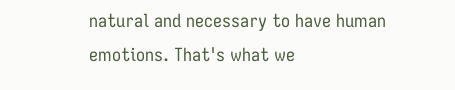natural and necessary to have human emotions. That's what we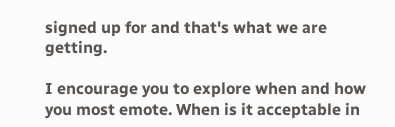signed up for and that's what we are getting.

I encourage you to explore when and how you most emote. When is it acceptable in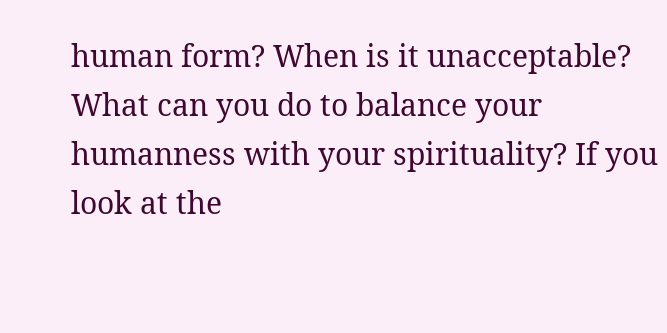human form? When is it unacceptable? What can you do to balance your humanness with your spirituality? If you look at the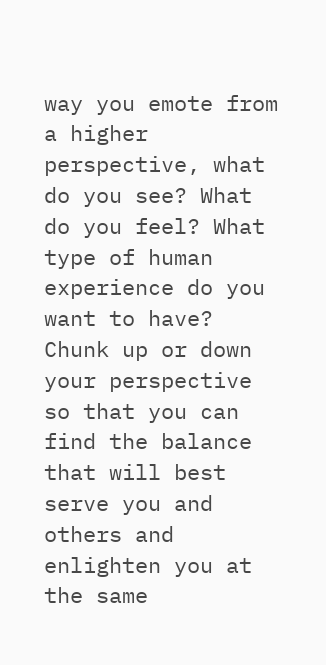way you emote from a higher perspective, what do you see? What do you feel? What type of human experience do you want to have? Chunk up or down your perspective so that you can find the balance that will best serve you and others and enlighten you at the same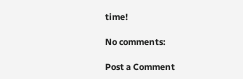time!

No comments:

Post a Comment